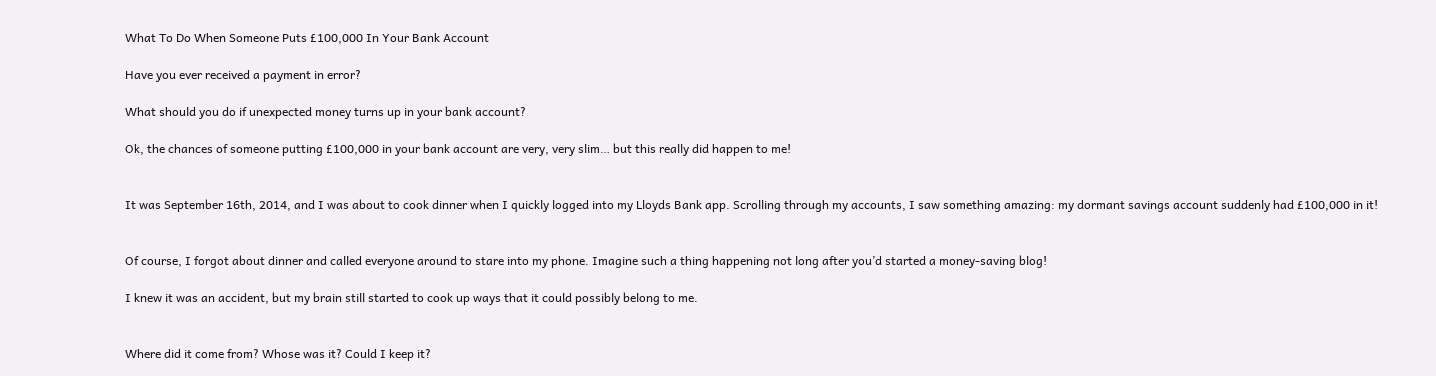What To Do When Someone Puts £100,000 In Your Bank Account

Have you ever received a payment in error?

What should you do if unexpected money turns up in your bank account?

Ok, the chances of someone putting £100,000 in your bank account are very, very slim… but this really did happen to me!


It was September 16th, 2014, and I was about to cook dinner when I quickly logged into my Lloyds Bank app. Scrolling through my accounts, I saw something amazing: my dormant savings account suddenly had £100,000 in it!


Of course, I forgot about dinner and called everyone around to stare into my phone. Imagine such a thing happening not long after you’d started a money-saving blog!

I knew it was an accident, but my brain still started to cook up ways that it could possibly belong to me.


Where did it come from? Whose was it? Could I keep it?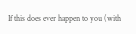If this does ever happen to you (with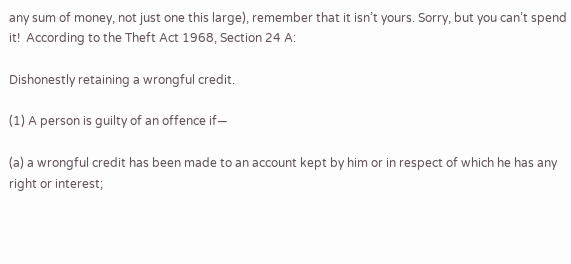any sum of money, not just one this large), remember that it isn’t yours. Sorry, but you can’t spend it!  According to the Theft Act 1968, Section 24 A:

Dishonestly retaining a wrongful credit.

(1) A person is guilty of an offence if—

(a) a wrongful credit has been made to an account kept by him or in respect of which he has any right or interest;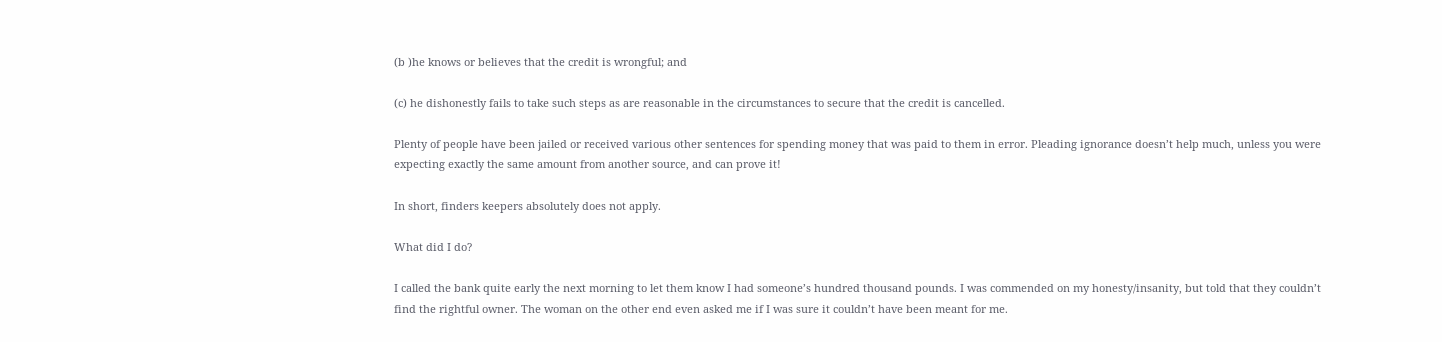(b )he knows or believes that the credit is wrongful; and

(c) he dishonestly fails to take such steps as are reasonable in the circumstances to secure that the credit is cancelled.

Plenty of people have been jailed or received various other sentences for spending money that was paid to them in error. Pleading ignorance doesn’t help much, unless you were expecting exactly the same amount from another source, and can prove it!

In short, finders keepers absolutely does not apply.

What did I do?

I called the bank quite early the next morning to let them know I had someone’s hundred thousand pounds. I was commended on my honesty/insanity, but told that they couldn’t find the rightful owner. The woman on the other end even asked me if I was sure it couldn’t have been meant for me.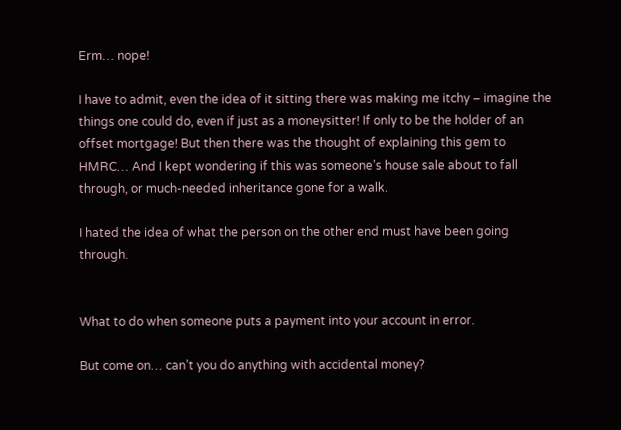Erm… nope!

I have to admit, even the idea of it sitting there was making me itchy – imagine the things one could do, even if just as a moneysitter! If only to be the holder of an offset mortgage! But then there was the thought of explaining this gem to HMRC… And I kept wondering if this was someone’s house sale about to fall through, or much-needed inheritance gone for a walk.

I hated the idea of what the person on the other end must have been going through.


What to do when someone puts a payment into your account in error.

But come on… can’t you do anything with accidental money?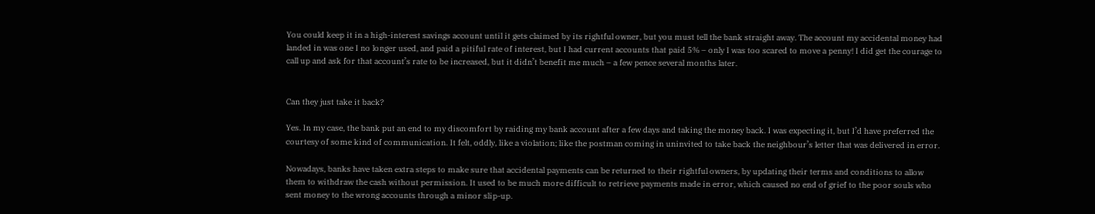You could keep it in a high-interest savings account until it gets claimed by its rightful owner, but you must tell the bank straight away. The account my accidental money had landed in was one I no longer used, and paid a pitiful rate of interest, but I had current accounts that paid 5% – only I was too scared to move a penny! I did get the courage to call up and ask for that account’s rate to be increased, but it didn’t benefit me much – a few pence several months later.


Can they just take it back?

Yes. In my case, the bank put an end to my discomfort by raiding my bank account after a few days and taking the money back. I was expecting it, but I’d have preferred the courtesy of some kind of communication. It felt, oddly, like a violation; like the postman coming in uninvited to take back the neighbour’s letter that was delivered in error.

Nowadays, banks have taken extra steps to make sure that accidental payments can be returned to their rightful owners, by updating their terms and conditions to allow them to withdraw the cash without permission. It used to be much more difficult to retrieve payments made in error, which caused no end of grief to the poor souls who sent money to the wrong accounts through a minor slip-up.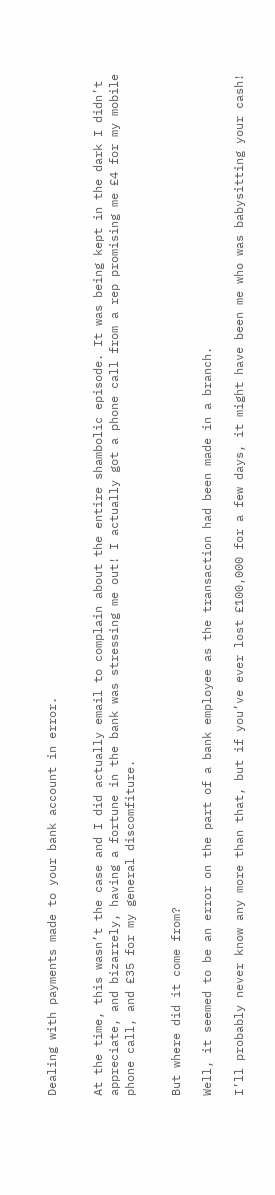Dealing with payments made to your bank account in error.


At the time, this wasn’t the case and I did actually email to complain about the entire shambolic episode. It was being kept in the dark I didn’t appreciate, and bizarrely, having a fortune in the bank was stressing me out! I actually got a phone call from a rep promising me £4 for my mobile phone call, and £35 for my general discomfiture.


But where did it come from?

Well, it seemed to be an error on the part of a bank employee as the transaction had been made in a branch.

I’ll probably never know any more than that, but if you’ve ever lost £100,000 for a few days, it might have been me who was babysitting your cash!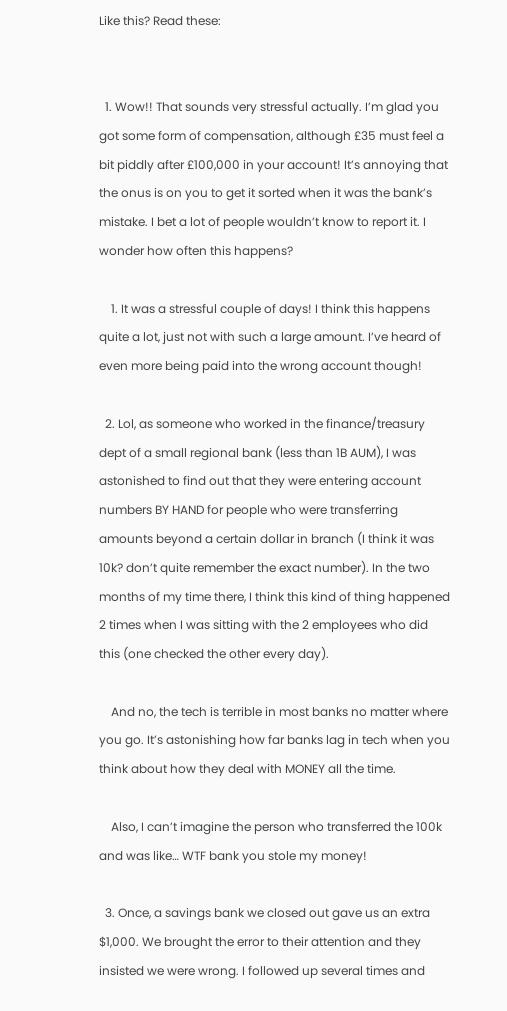Like this? Read these:


  1. Wow!! That sounds very stressful actually. I’m glad you got some form of compensation, although £35 must feel a bit piddly after £100,000 in your account! It’s annoying that the onus is on you to get it sorted when it was the bank’s mistake. I bet a lot of people wouldn’t know to report it. I wonder how often this happens?

    1. It was a stressful couple of days! I think this happens quite a lot, just not with such a large amount. I’ve heard of even more being paid into the wrong account though!

  2. Lol, as someone who worked in the finance/treasury dept of a small regional bank (less than 1B AUM), I was astonished to find out that they were entering account numbers BY HAND for people who were transferring amounts beyond a certain dollar in branch (I think it was 10k? don’t quite remember the exact number). In the two months of my time there, I think this kind of thing happened 2 times when I was sitting with the 2 employees who did this (one checked the other every day).

    And no, the tech is terrible in most banks no matter where you go. It’s astonishing how far banks lag in tech when you think about how they deal with MONEY all the time.

    Also, I can’t imagine the person who transferred the 100k and was like… WTF bank you stole my money!

  3. Once, a savings bank we closed out gave us an extra $1,000. We brought the error to their attention and they insisted we were wrong. I followed up several times and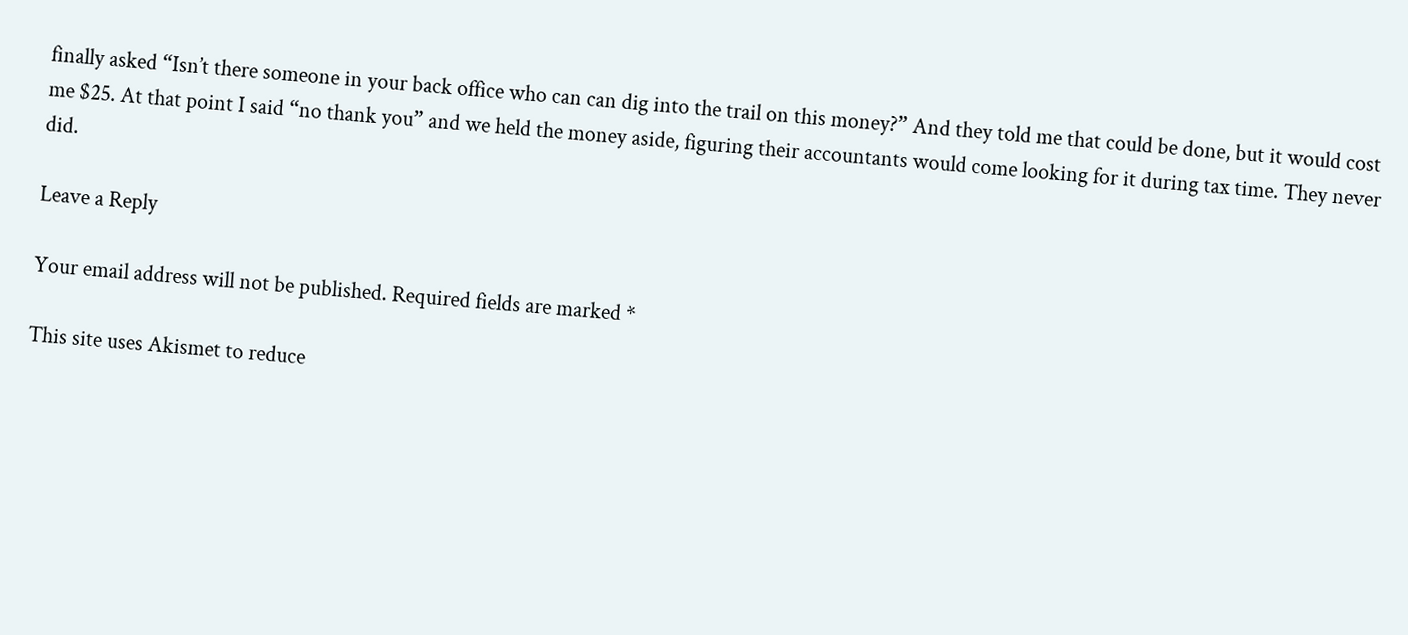finally asked “Isn’t there someone in your back office who can can dig into the trail on this money?” And they told me that could be done, but it would cost me $25. At that point I said “no thank you” and we held the money aside, figuring their accountants would come looking for it during tax time. They never did.

Leave a Reply

Your email address will not be published. Required fields are marked *

This site uses Akismet to reduce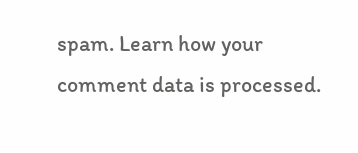spam. Learn how your comment data is processed.